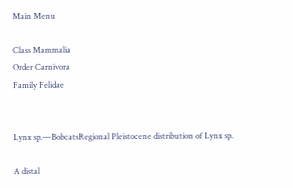Main Menu

Class Mammalia
Order Carnivora
Family Felidae


Lynx sp.—BobcatsRegional Pleistocene distribution of Lynx sp.

A distal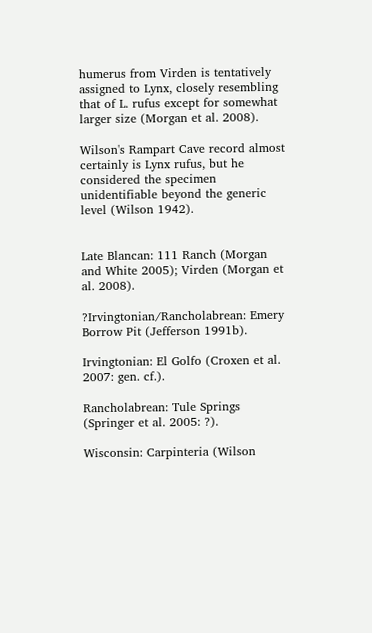humerus from Virden is tentatively assigned to Lynx, closely resembling that of L. rufus except for somewhat larger size (Morgan et al. 2008).

Wilson's Rampart Cave record almost certainly is Lynx rufus, but he considered the specimen unidentifiable beyond the generic level (Wilson 1942).


Late Blancan: 111 Ranch (Morgan and White 2005); Virden (Morgan et al. 2008).

?Irvingtonian/Rancholabrean: Emery Borrow Pit (Jefferson 1991b).

Irvingtonian: El Golfo (Croxen et al. 2007: gen. cf.).

Rancholabrean: Tule Springs (Springer et al. 2005: ?).

Wisconsin: Carpinteria (Wilson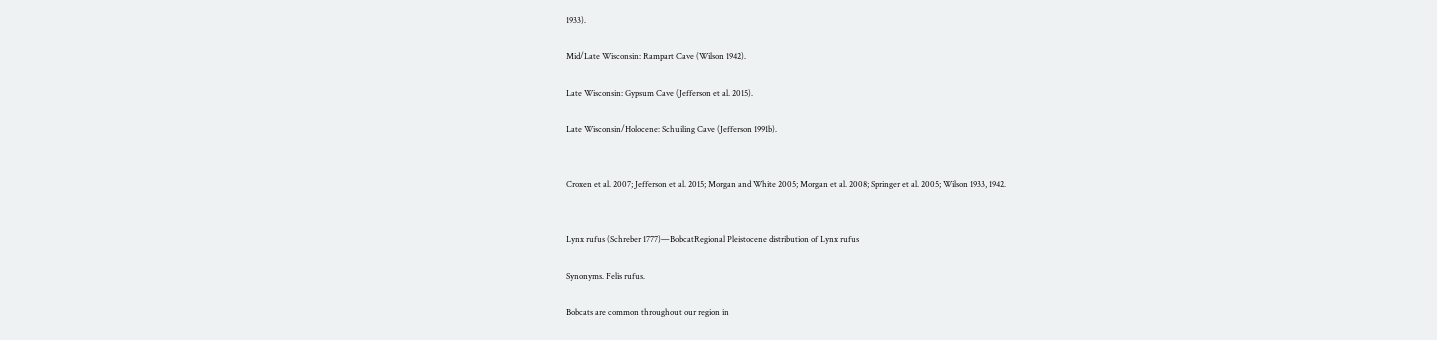1933).

Mid/Late Wisconsin: Rampart Cave (Wilson 1942).

Late Wisconsin: Gypsum Cave (Jefferson et al. 2015).

Late Wisconsin/Holocene: Schuiling Cave (Jefferson 1991b).


Croxen et al. 2007; Jefferson et al. 2015; Morgan and White 2005; Morgan et al. 2008; Springer et al. 2005; Wilson 1933, 1942.


Lynx rufus (Schreber 1777)—BobcatRegional Pleistocene distribution of Lynx rufus

Synonyms. Felis rufus.

Bobcats are common throughout our region in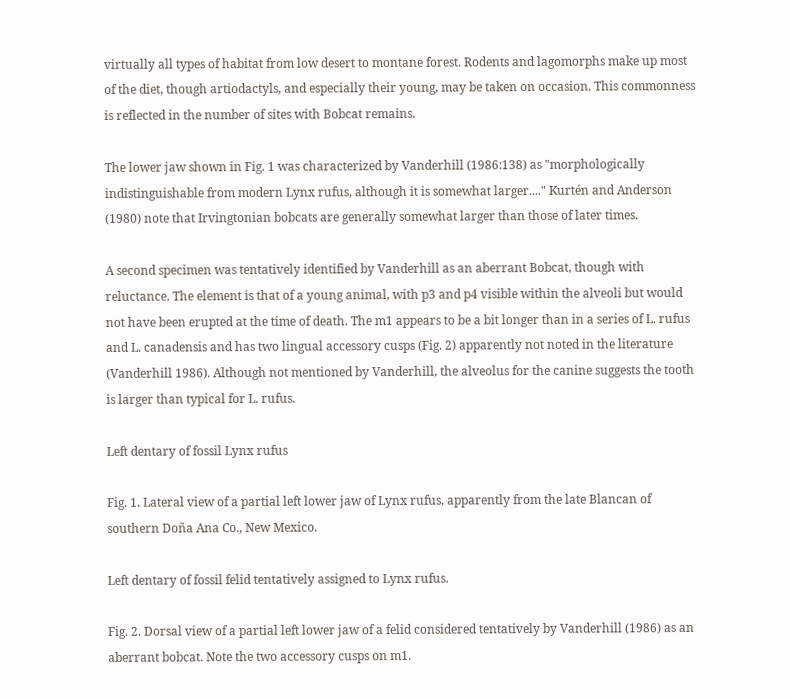virtually all types of habitat from low desert to montane forest. Rodents and lagomorphs make up most of the diet, though artiodactyls, and especially their young, may be taken on occasion. This commonness is reflected in the number of sites with Bobcat remains.

The lower jaw shown in Fig. 1 was characterized by Vanderhill (1986:138) as "morphologically indistinguishable from modern Lynx rufus, although it is somewhat larger...." Kurtén and Anderson (1980) note that Irvingtonian bobcats are generally somewhat larger than those of later times.

A second specimen was tentatively identified by Vanderhill as an aberrant Bobcat, though with reluctance. The element is that of a young animal, with p3 and p4 visible within the alveoli but would not have been erupted at the time of death. The m1 appears to be a bit longer than in a series of L. rufus and L. canadensis and has two lingual accessory cusps (Fig. 2) apparently not noted in the literature (Vanderhill 1986). Although not mentioned by Vanderhill, the alveolus for the canine suggests the tooth is larger than typical for L. rufus.

Left dentary of fossil Lynx rufus

Fig. 1. Lateral view of a partial left lower jaw of Lynx rufus, apparently from the late Blancan of southern Doña Ana Co., New Mexico.

Left dentary of fossil felid tentatively assigned to Lynx rufus.

Fig. 2. Dorsal view of a partial left lower jaw of a felid considered tentatively by Vanderhill (1986) as an aberrant bobcat. Note the two accessory cusps on m1.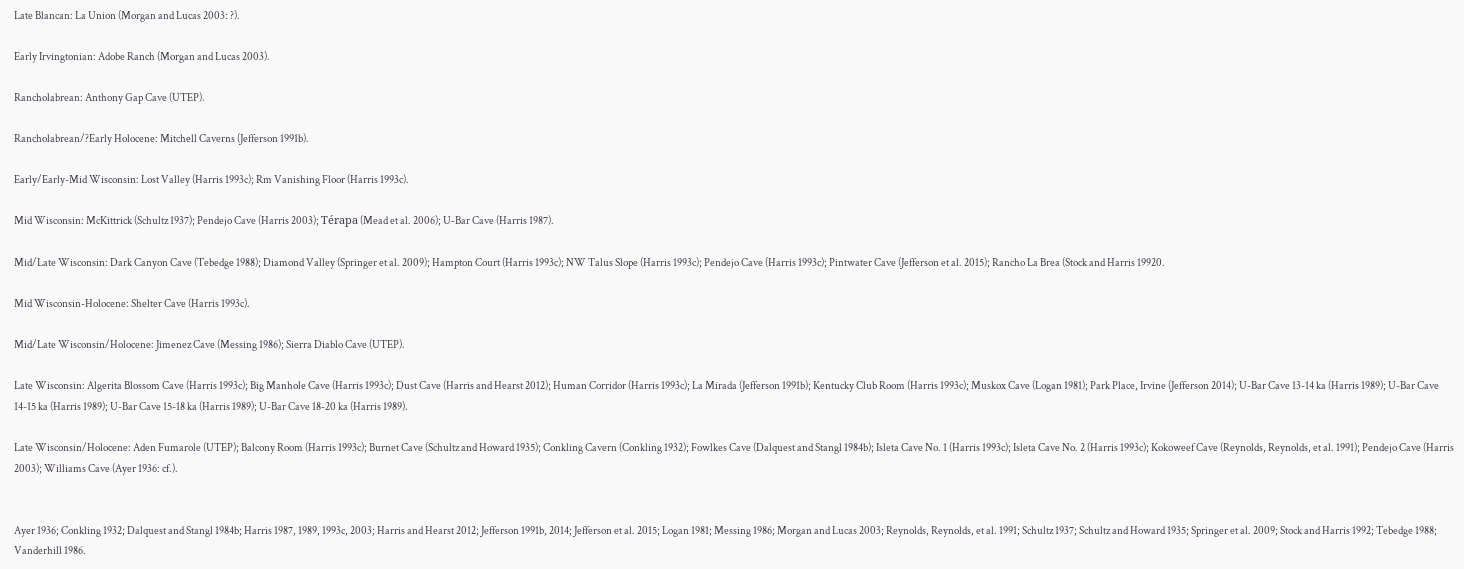Late Blancan: La Union (Morgan and Lucas 2003: ?).

Early Irvingtonian: Adobe Ranch (Morgan and Lucas 2003).

Rancholabrean: Anthony Gap Cave (UTEP).

Rancholabrean/?Early Holocene: Mitchell Caverns (Jefferson 1991b).

Early/Early-Mid Wisconsin: Lost Valley (Harris 1993c); Rm Vanishing Floor (Harris 1993c).

Mid Wisconsin: McKittrick (Schultz 1937); Pendejo Cave (Harris 2003); Térapa (Mead et al. 2006); U-Bar Cave (Harris 1987).

Mid/Late Wisconsin: Dark Canyon Cave (Tebedge 1988); Diamond Valley (Springer et al. 2009); Hampton Court (Harris 1993c); NW Talus Slope (Harris 1993c); Pendejo Cave (Harris 1993c); Pintwater Cave (Jefferson et al. 2015); Rancho La Brea (Stock and Harris 19920.

Mid Wisconsin-Holocene: Shelter Cave (Harris 1993c).

Mid/Late Wisconsin/Holocene: Jimenez Cave (Messing 1986); Sierra Diablo Cave (UTEP).

Late Wisconsin: Algerita Blossom Cave (Harris 1993c); Big Manhole Cave (Harris 1993c); Dust Cave (Harris and Hearst 2012); Human Corridor (Harris 1993c); La Mirada (Jefferson 1991b); Kentucky Club Room (Harris 1993c); Muskox Cave (Logan 1981); Park Place, Irvine (Jefferson 2014); U-Bar Cave 13-14 ka (Harris 1989); U-Bar Cave 14-15 ka (Harris 1989); U-Bar Cave 15-18 ka (Harris 1989); U-Bar Cave 18-20 ka (Harris 1989).

Late Wisconsin/Holocene: Aden Fumarole (UTEP); Balcony Room (Harris 1993c); Burnet Cave (Schultz and Howard 1935); Conkling Cavern (Conkling 1932); Fowlkes Cave (Dalquest and Stangl 1984b); Isleta Cave No. 1 (Harris 1993c); Isleta Cave No. 2 (Harris 1993c); Kokoweef Cave (Reynolds, Reynolds, et al. 1991); Pendejo Cave (Harris 2003); Williams Cave (Ayer 1936: cf.).


Ayer 1936; Conkling 1932; Dalquest and Stangl 1984b; Harris 1987, 1989, 1993c, 2003; Harris and Hearst 2012; Jefferson 1991b, 2014; Jefferson et al. 2015; Logan 1981; Messing 1986; Morgan and Lucas 2003; Reynolds, Reynolds, et al. 1991; Schultz 1937; Schultz and Howard 1935; Springer et al. 2009; Stock and Harris 1992; Tebedge 1988; Vanderhill 1986.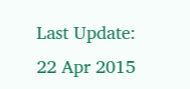Last Update: 22 Apr 2015